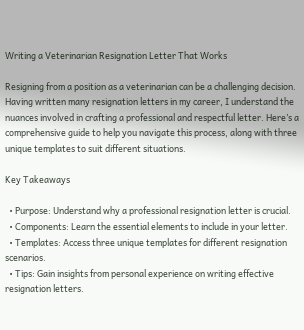Writing a Veterinarian Resignation Letter That Works

Resigning from a position as a veterinarian can be a challenging decision. Having written many resignation letters in my career, I understand the nuances involved in crafting a professional and respectful letter. Here’s a comprehensive guide to help you navigate this process, along with three unique templates to suit different situations.

Key Takeaways

  • Purpose: Understand why a professional resignation letter is crucial.
  • Components: Learn the essential elements to include in your letter.
  • Templates: Access three unique templates for different resignation scenarios.
  • Tips: Gain insights from personal experience on writing effective resignation letters.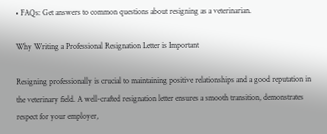• FAQs: Get answers to common questions about resigning as a veterinarian.

Why Writing a Professional Resignation Letter is Important

Resigning professionally is crucial to maintaining positive relationships and a good reputation in the veterinary field. A well-crafted resignation letter ensures a smooth transition, demonstrates respect for your employer,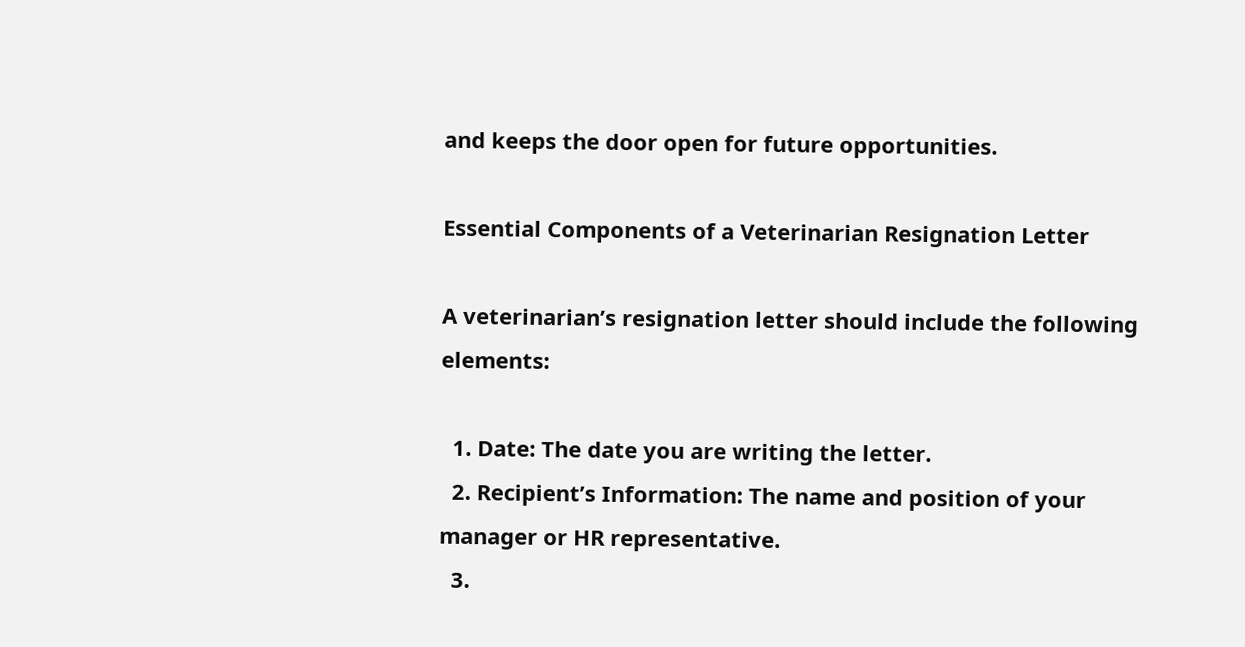and keeps the door open for future opportunities.

Essential Components of a Veterinarian Resignation Letter

A veterinarian’s resignation letter should include the following elements:

  1. Date: The date you are writing the letter.
  2. Recipient’s Information: The name and position of your manager or HR representative.
  3.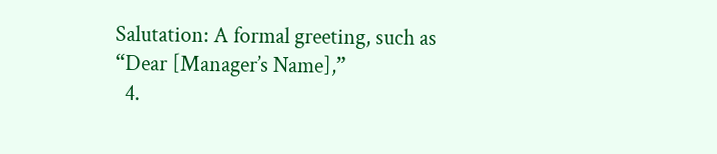Salutation: A formal greeting, such as “Dear [Manager’s Name],”
  4.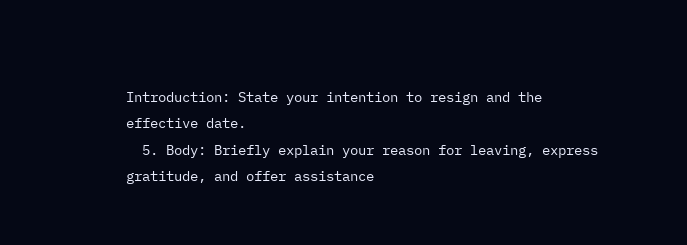Introduction: State your intention to resign and the effective date.
  5. Body: Briefly explain your reason for leaving, express gratitude, and offer assistance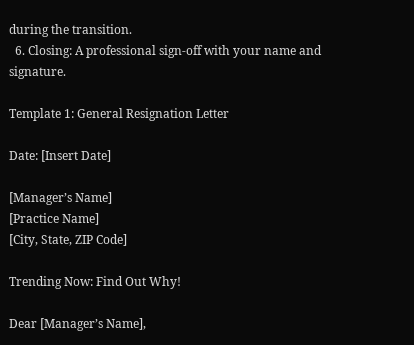during the transition.
  6. Closing: A professional sign-off with your name and signature.

Template 1: General Resignation Letter

Date: [Insert Date]

[Manager’s Name]
[Practice Name]
[City, State, ZIP Code]

Trending Now: Find Out Why!

Dear [Manager’s Name],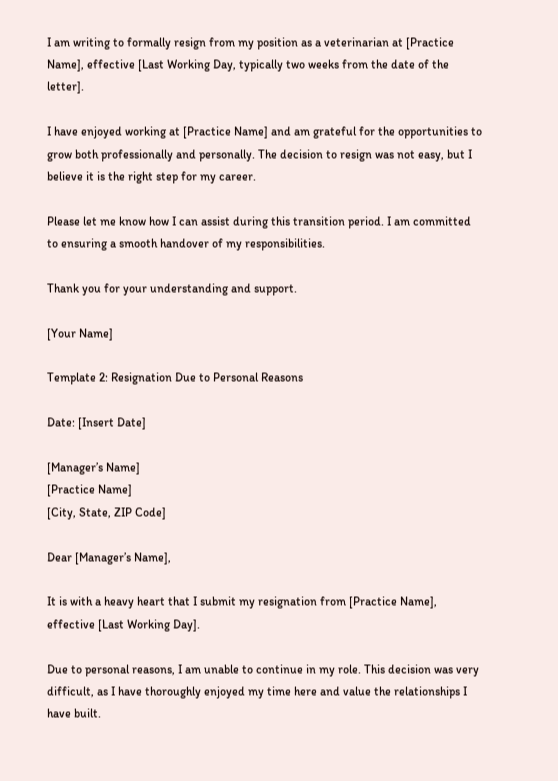I am writing to formally resign from my position as a veterinarian at [Practice Name], effective [Last Working Day, typically two weeks from the date of the letter].

I have enjoyed working at [Practice Name] and am grateful for the opportunities to grow both professionally and personally. The decision to resign was not easy, but I believe it is the right step for my career.

Please let me know how I can assist during this transition period. I am committed to ensuring a smooth handover of my responsibilities.

Thank you for your understanding and support.

[Your Name]

Template 2: Resignation Due to Personal Reasons

Date: [Insert Date]

[Manager’s Name]
[Practice Name]
[City, State, ZIP Code]

Dear [Manager’s Name],

It is with a heavy heart that I submit my resignation from [Practice Name], effective [Last Working Day].

Due to personal reasons, I am unable to continue in my role. This decision was very difficult, as I have thoroughly enjoyed my time here and value the relationships I have built.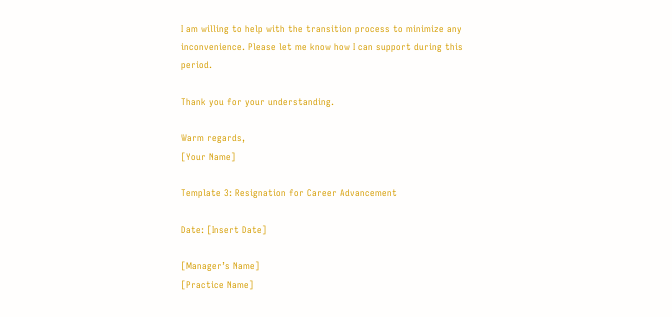I am willing to help with the transition process to minimize any inconvenience. Please let me know how I can support during this period.

Thank you for your understanding.

Warm regards,
[Your Name]

Template 3: Resignation for Career Advancement

Date: [Insert Date]

[Manager’s Name]
[Practice Name]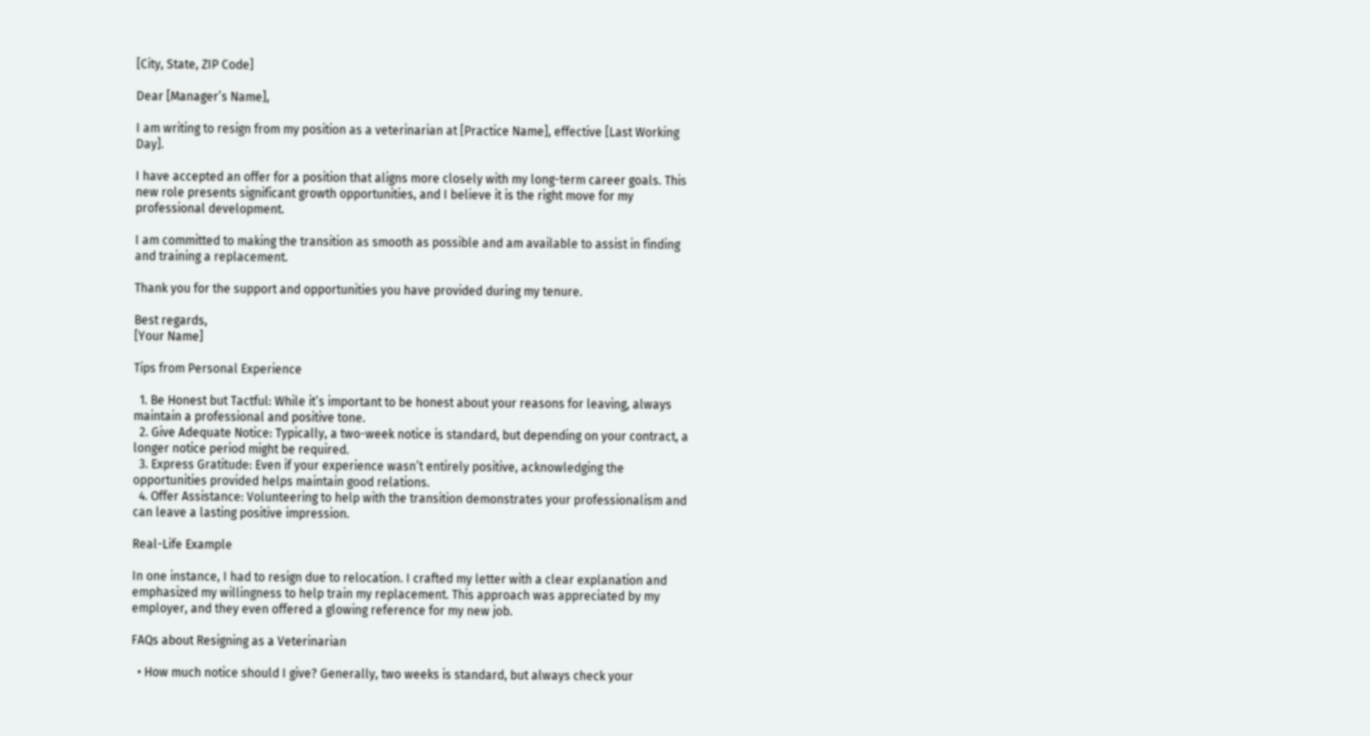[City, State, ZIP Code]

Dear [Manager’s Name],

I am writing to resign from my position as a veterinarian at [Practice Name], effective [Last Working Day].

I have accepted an offer for a position that aligns more closely with my long-term career goals. This new role presents significant growth opportunities, and I believe it is the right move for my professional development.

I am committed to making the transition as smooth as possible and am available to assist in finding and training a replacement.

Thank you for the support and opportunities you have provided during my tenure.

Best regards,
[Your Name]

Tips from Personal Experience

  1. Be Honest but Tactful: While it’s important to be honest about your reasons for leaving, always maintain a professional and positive tone.
  2. Give Adequate Notice: Typically, a two-week notice is standard, but depending on your contract, a longer notice period might be required.
  3. Express Gratitude: Even if your experience wasn’t entirely positive, acknowledging the opportunities provided helps maintain good relations.
  4. Offer Assistance: Volunteering to help with the transition demonstrates your professionalism and can leave a lasting positive impression.

Real-Life Example

In one instance, I had to resign due to relocation. I crafted my letter with a clear explanation and emphasized my willingness to help train my replacement. This approach was appreciated by my employer, and they even offered a glowing reference for my new job.

FAQs about Resigning as a Veterinarian

  • How much notice should I give? Generally, two weeks is standard, but always check your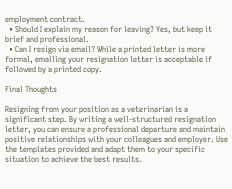employment contract.
  • Should I explain my reason for leaving? Yes, but keep it brief and professional.
  • Can I resign via email? While a printed letter is more formal, emailing your resignation letter is acceptable if followed by a printed copy.

Final Thoughts

Resigning from your position as a veterinarian is a significant step. By writing a well-structured resignation letter, you can ensure a professional departure and maintain positive relationships with your colleagues and employer. Use the templates provided and adapt them to your specific situation to achieve the best results.